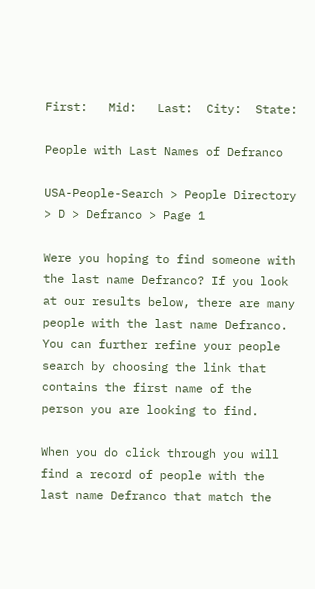First:   Mid:   Last:  City:  State:

People with Last Names of Defranco

USA-People-Search > People Directory > D > Defranco > Page 1

Were you hoping to find someone with the last name Defranco? If you look at our results below, there are many people with the last name Defranco. You can further refine your people search by choosing the link that contains the first name of the person you are looking to find.

When you do click through you will find a record of people with the last name Defranco that match the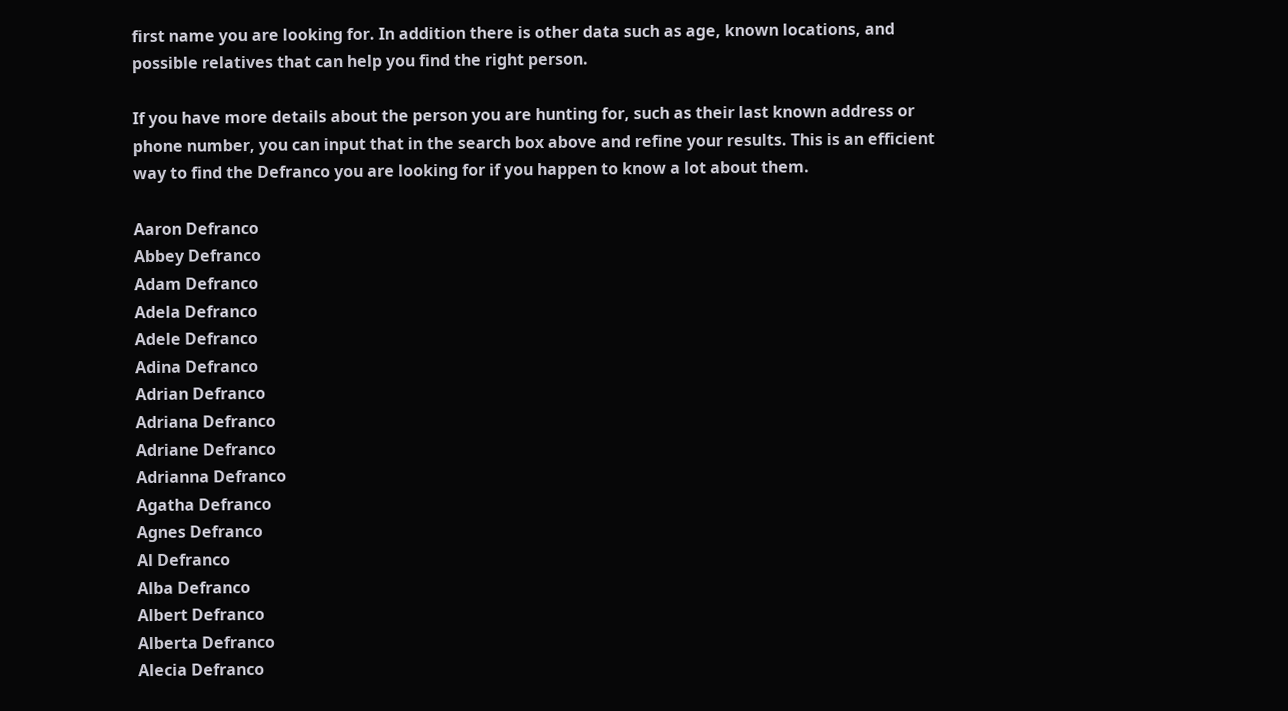first name you are looking for. In addition there is other data such as age, known locations, and possible relatives that can help you find the right person.

If you have more details about the person you are hunting for, such as their last known address or phone number, you can input that in the search box above and refine your results. This is an efficient way to find the Defranco you are looking for if you happen to know a lot about them.

Aaron Defranco
Abbey Defranco
Adam Defranco
Adela Defranco
Adele Defranco
Adina Defranco
Adrian Defranco
Adriana Defranco
Adriane Defranco
Adrianna Defranco
Agatha Defranco
Agnes Defranco
Al Defranco
Alba Defranco
Albert Defranco
Alberta Defranco
Alecia Defranco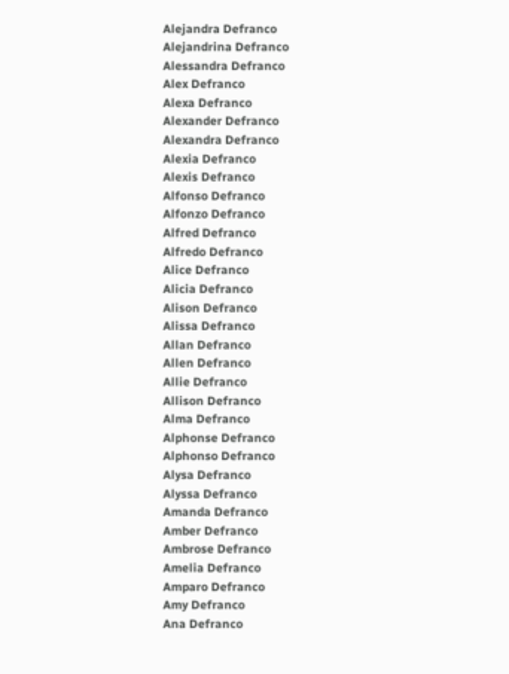Alejandra Defranco
Alejandrina Defranco
Alessandra Defranco
Alex Defranco
Alexa Defranco
Alexander Defranco
Alexandra Defranco
Alexia Defranco
Alexis Defranco
Alfonso Defranco
Alfonzo Defranco
Alfred Defranco
Alfredo Defranco
Alice Defranco
Alicia Defranco
Alison Defranco
Alissa Defranco
Allan Defranco
Allen Defranco
Allie Defranco
Allison Defranco
Alma Defranco
Alphonse Defranco
Alphonso Defranco
Alysa Defranco
Alyssa Defranco
Amanda Defranco
Amber Defranco
Ambrose Defranco
Amelia Defranco
Amparo Defranco
Amy Defranco
Ana Defranco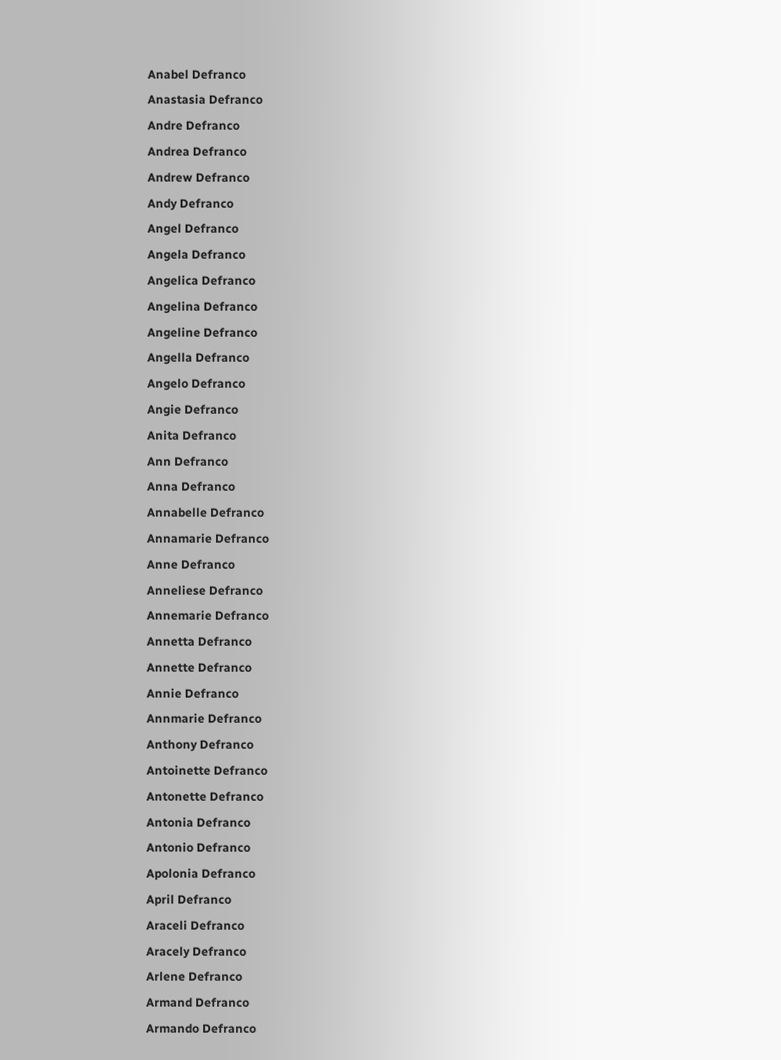Anabel Defranco
Anastasia Defranco
Andre Defranco
Andrea Defranco
Andrew Defranco
Andy Defranco
Angel Defranco
Angela Defranco
Angelica Defranco
Angelina Defranco
Angeline Defranco
Angella Defranco
Angelo Defranco
Angie Defranco
Anita Defranco
Ann Defranco
Anna Defranco
Annabelle Defranco
Annamarie Defranco
Anne Defranco
Anneliese Defranco
Annemarie Defranco
Annetta Defranco
Annette Defranco
Annie Defranco
Annmarie Defranco
Anthony Defranco
Antoinette Defranco
Antonette Defranco
Antonia Defranco
Antonio Defranco
Apolonia Defranco
April Defranco
Araceli Defranco
Aracely Defranco
Arlene Defranco
Armand Defranco
Armando Defranco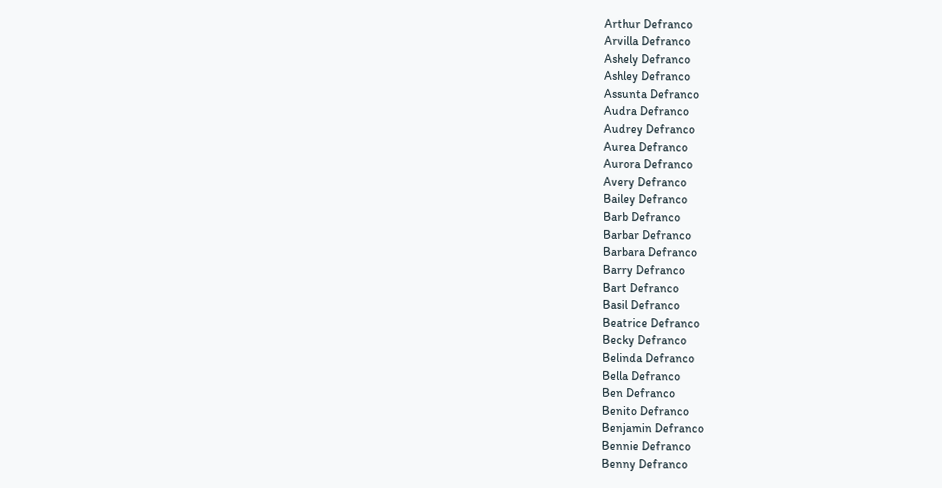Arthur Defranco
Arvilla Defranco
Ashely Defranco
Ashley Defranco
Assunta Defranco
Audra Defranco
Audrey Defranco
Aurea Defranco
Aurora Defranco
Avery Defranco
Bailey Defranco
Barb Defranco
Barbar Defranco
Barbara Defranco
Barry Defranco
Bart Defranco
Basil Defranco
Beatrice Defranco
Becky Defranco
Belinda Defranco
Bella Defranco
Ben Defranco
Benito Defranco
Benjamin Defranco
Bennie Defranco
Benny Defranco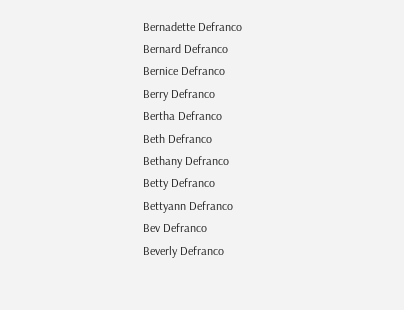Bernadette Defranco
Bernard Defranco
Bernice Defranco
Berry Defranco
Bertha Defranco
Beth Defranco
Bethany Defranco
Betty Defranco
Bettyann Defranco
Bev Defranco
Beverly Defranco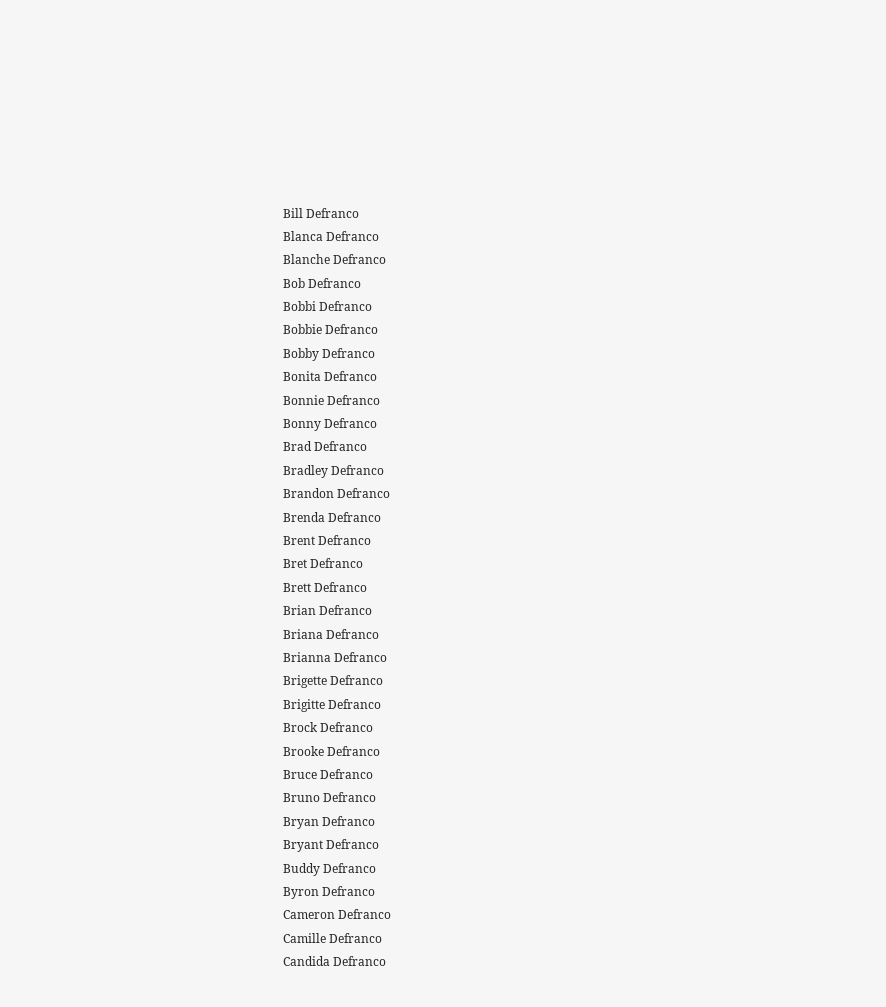Bill Defranco
Blanca Defranco
Blanche Defranco
Bob Defranco
Bobbi Defranco
Bobbie Defranco
Bobby Defranco
Bonita Defranco
Bonnie Defranco
Bonny Defranco
Brad Defranco
Bradley Defranco
Brandon Defranco
Brenda Defranco
Brent Defranco
Bret Defranco
Brett Defranco
Brian Defranco
Briana Defranco
Brianna Defranco
Brigette Defranco
Brigitte Defranco
Brock Defranco
Brooke Defranco
Bruce Defranco
Bruno Defranco
Bryan Defranco
Bryant Defranco
Buddy Defranco
Byron Defranco
Cameron Defranco
Camille Defranco
Candida Defranco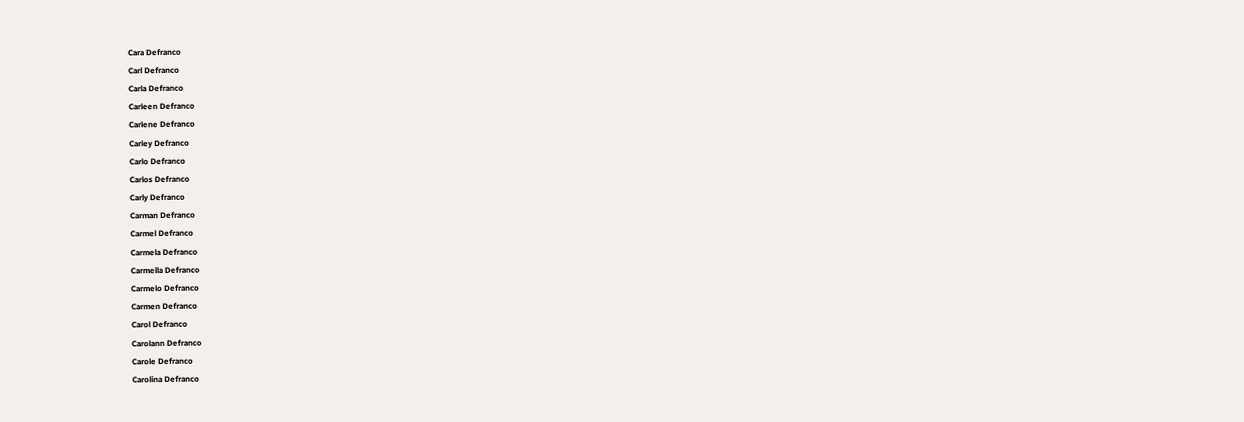Cara Defranco
Carl Defranco
Carla Defranco
Carleen Defranco
Carlene Defranco
Carley Defranco
Carlo Defranco
Carlos Defranco
Carly Defranco
Carman Defranco
Carmel Defranco
Carmela Defranco
Carmella Defranco
Carmelo Defranco
Carmen Defranco
Carol Defranco
Carolann Defranco
Carole Defranco
Carolina Defranco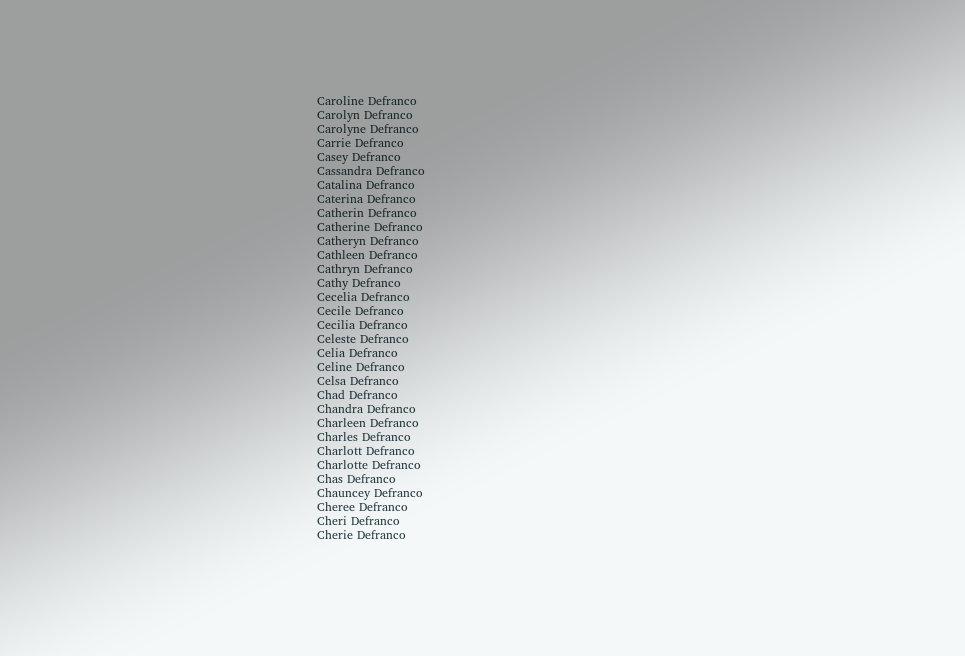Caroline Defranco
Carolyn Defranco
Carolyne Defranco
Carrie Defranco
Casey Defranco
Cassandra Defranco
Catalina Defranco
Caterina Defranco
Catherin Defranco
Catherine Defranco
Catheryn Defranco
Cathleen Defranco
Cathryn Defranco
Cathy Defranco
Cecelia Defranco
Cecile Defranco
Cecilia Defranco
Celeste Defranco
Celia Defranco
Celine Defranco
Celsa Defranco
Chad Defranco
Chandra Defranco
Charleen Defranco
Charles Defranco
Charlott Defranco
Charlotte Defranco
Chas Defranco
Chauncey Defranco
Cheree Defranco
Cheri Defranco
Cherie Defranco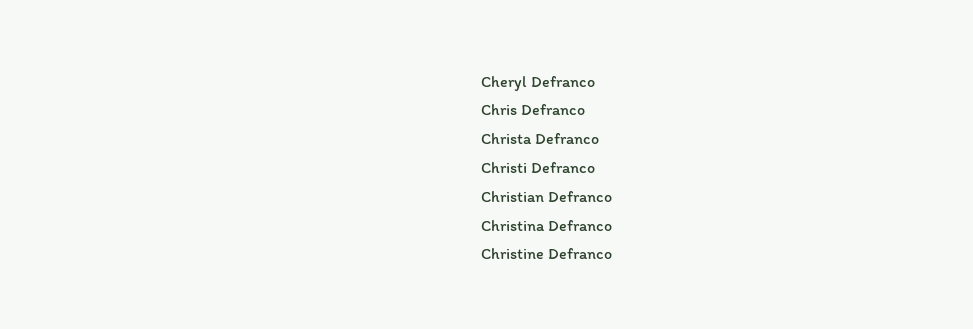Cheryl Defranco
Chris Defranco
Christa Defranco
Christi Defranco
Christian Defranco
Christina Defranco
Christine Defranco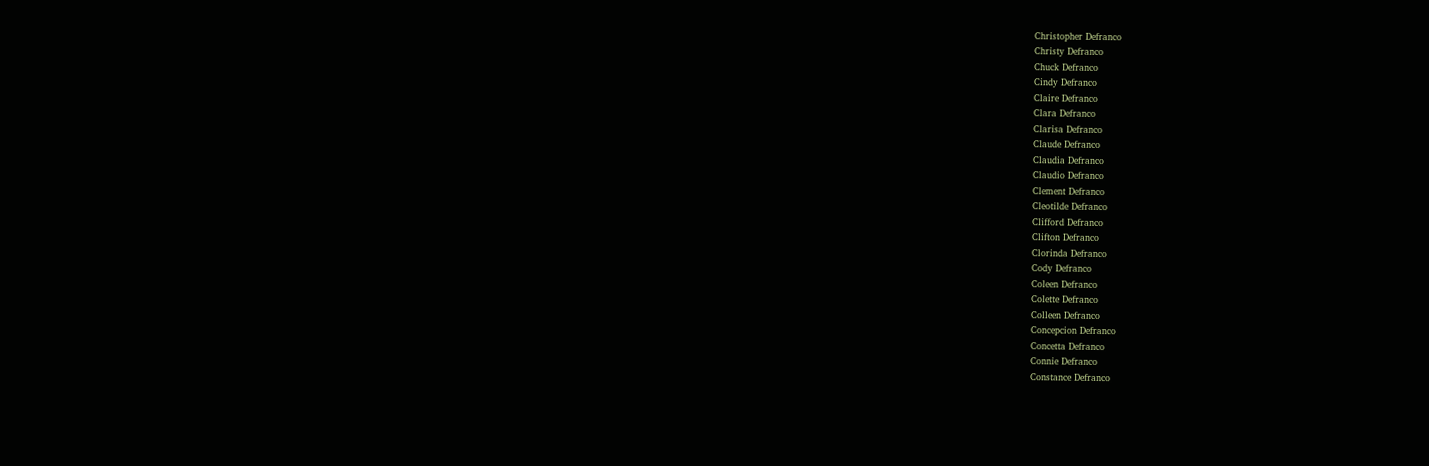Christopher Defranco
Christy Defranco
Chuck Defranco
Cindy Defranco
Claire Defranco
Clara Defranco
Clarisa Defranco
Claude Defranco
Claudia Defranco
Claudio Defranco
Clement Defranco
Cleotilde Defranco
Clifford Defranco
Clifton Defranco
Clorinda Defranco
Cody Defranco
Coleen Defranco
Colette Defranco
Colleen Defranco
Concepcion Defranco
Concetta Defranco
Connie Defranco
Constance Defranco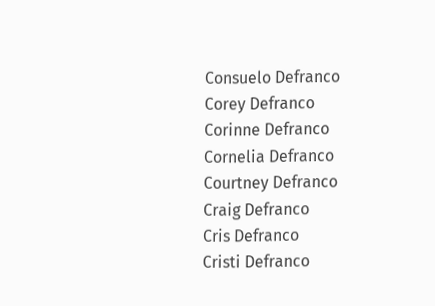Consuelo Defranco
Corey Defranco
Corinne Defranco
Cornelia Defranco
Courtney Defranco
Craig Defranco
Cris Defranco
Cristi Defranco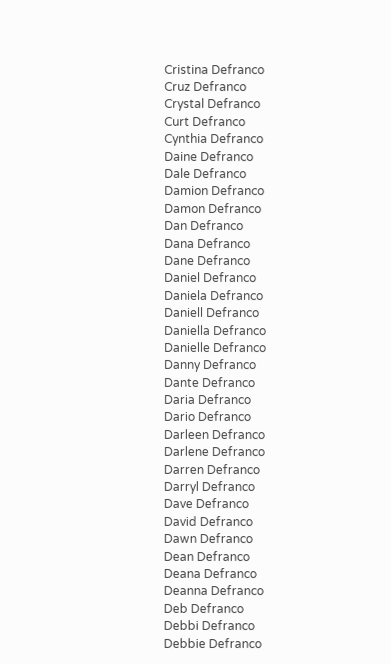Cristina Defranco
Cruz Defranco
Crystal Defranco
Curt Defranco
Cynthia Defranco
Daine Defranco
Dale Defranco
Damion Defranco
Damon Defranco
Dan Defranco
Dana Defranco
Dane Defranco
Daniel Defranco
Daniela Defranco
Daniell Defranco
Daniella Defranco
Danielle Defranco
Danny Defranco
Dante Defranco
Daria Defranco
Dario Defranco
Darleen Defranco
Darlene Defranco
Darren Defranco
Darryl Defranco
Dave Defranco
David Defranco
Dawn Defranco
Dean Defranco
Deana Defranco
Deanna Defranco
Deb Defranco
Debbi Defranco
Debbie Defranco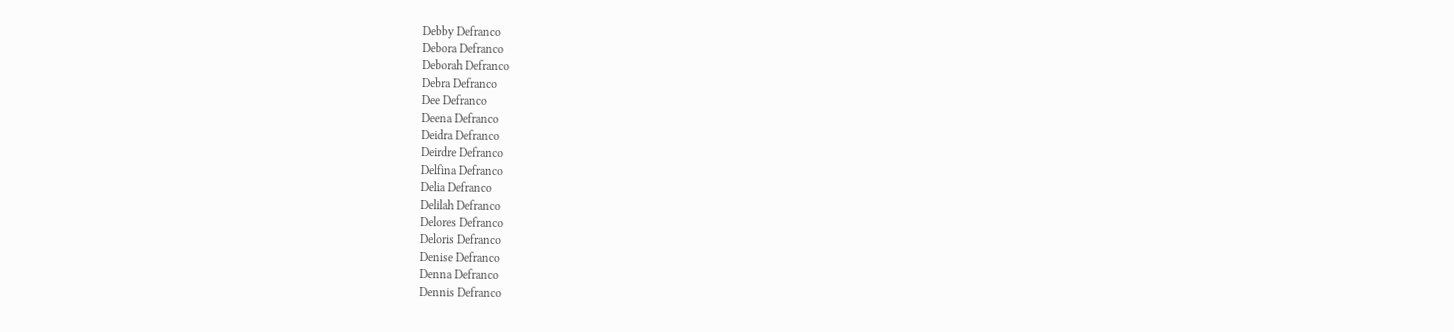Debby Defranco
Debora Defranco
Deborah Defranco
Debra Defranco
Dee Defranco
Deena Defranco
Deidra Defranco
Deirdre Defranco
Delfina Defranco
Delia Defranco
Delilah Defranco
Delores Defranco
Deloris Defranco
Denise Defranco
Denna Defranco
Dennis Defranco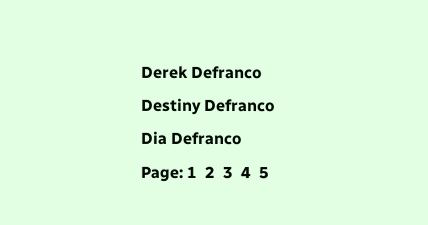Derek Defranco
Destiny Defranco
Dia Defranco
Page: 1  2  3  4  5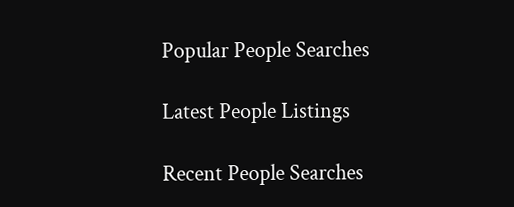Popular People Searches

Latest People Listings

Recent People Searches